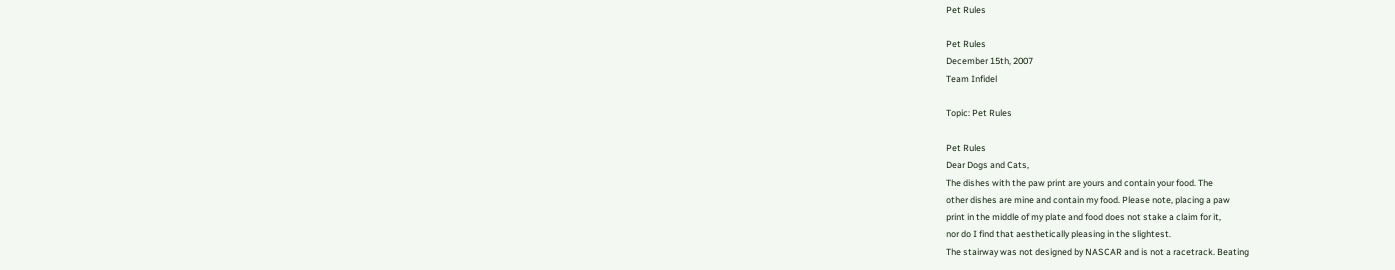Pet Rules

Pet Rules
December 15th, 2007
Team Infidel

Topic: Pet Rules

Pet Rules
Dear Dogs and Cats,
The dishes with the paw print are yours and contain your food. The
other dishes are mine and contain my food. Please note, placing a paw
print in the middle of my plate and food does not stake a claim for it,
nor do I find that aesthetically pleasing in the slightest.
The stairway was not designed by NASCAR and is not a racetrack. Beating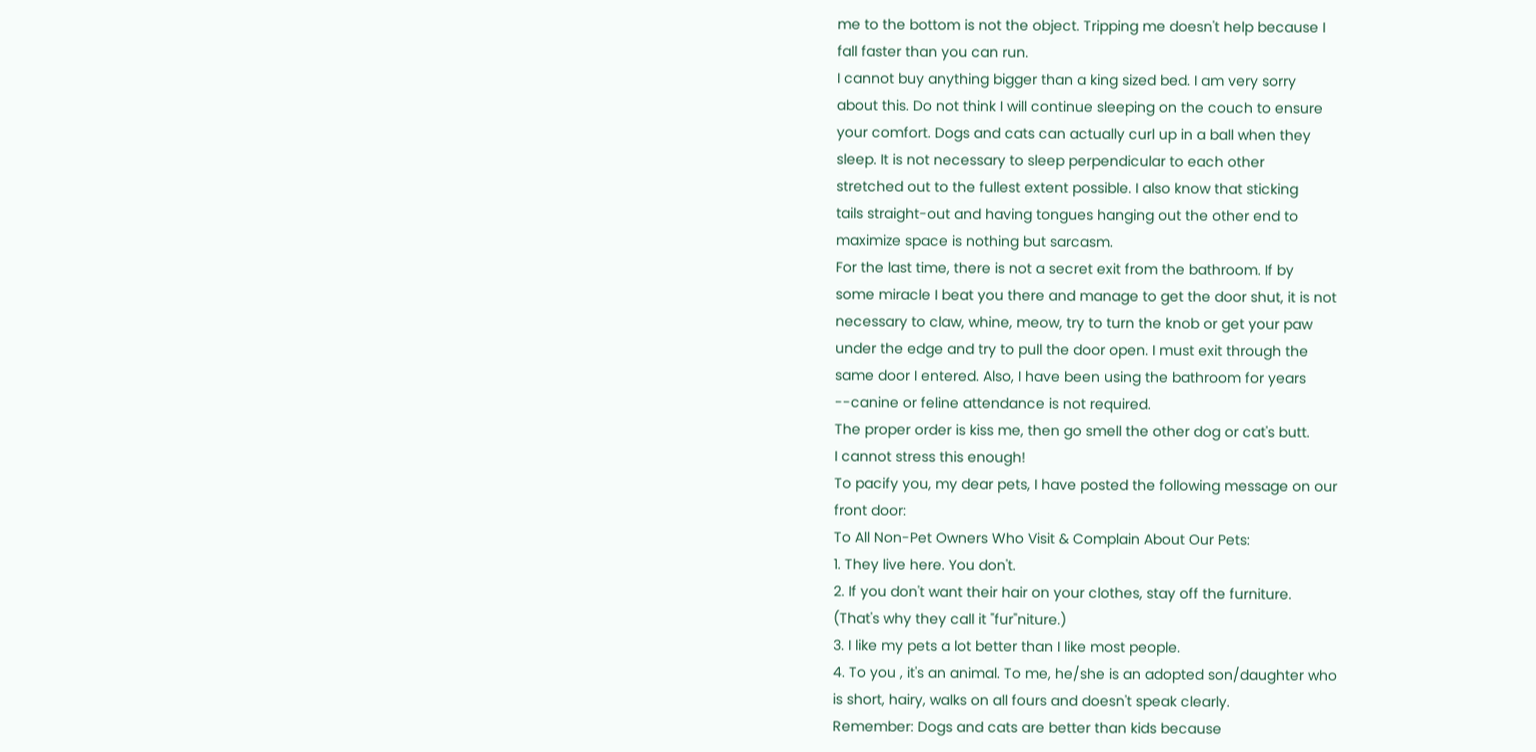me to the bottom is not the object. Tripping me doesn't help because I
fall faster than you can run.
I cannot buy anything bigger than a king sized bed. I am very sorry
about this. Do not think I will continue sleeping on the couch to ensure
your comfort. Dogs and cats can actually curl up in a ball when they
sleep. It is not necessary to sleep perpendicular to each other
stretched out to the fullest extent possible. I also know that sticking
tails straight-out and having tongues hanging out the other end to
maximize space is nothing but sarcasm.
For the last time, there is not a secret exit from the bathroom. If by
some miracle I beat you there and manage to get the door shut, it is not
necessary to claw, whine, meow, try to turn the knob or get your paw
under the edge and try to pull the door open. I must exit through the
same door I entered. Also, I have been using the bathroom for years
--canine or feline attendance is not required.
The proper order is kiss me, then go smell the other dog or cat's butt.
I cannot stress this enough!
To pacify you, my dear pets, I have posted the following message on our
front door:
To All Non-Pet Owners Who Visit & Complain About Our Pets:
1. They live here. You don't.
2. If you don't want their hair on your clothes, stay off the furniture.
(That's why they call it "fur"niture.)
3. I like my pets a lot better than I like most people.
4. To you , it's an animal. To me, he/she is an adopted son/daughter who
is short, hairy, walks on all fours and doesn't speak clearly.
Remember: Dogs and cats are better than kids because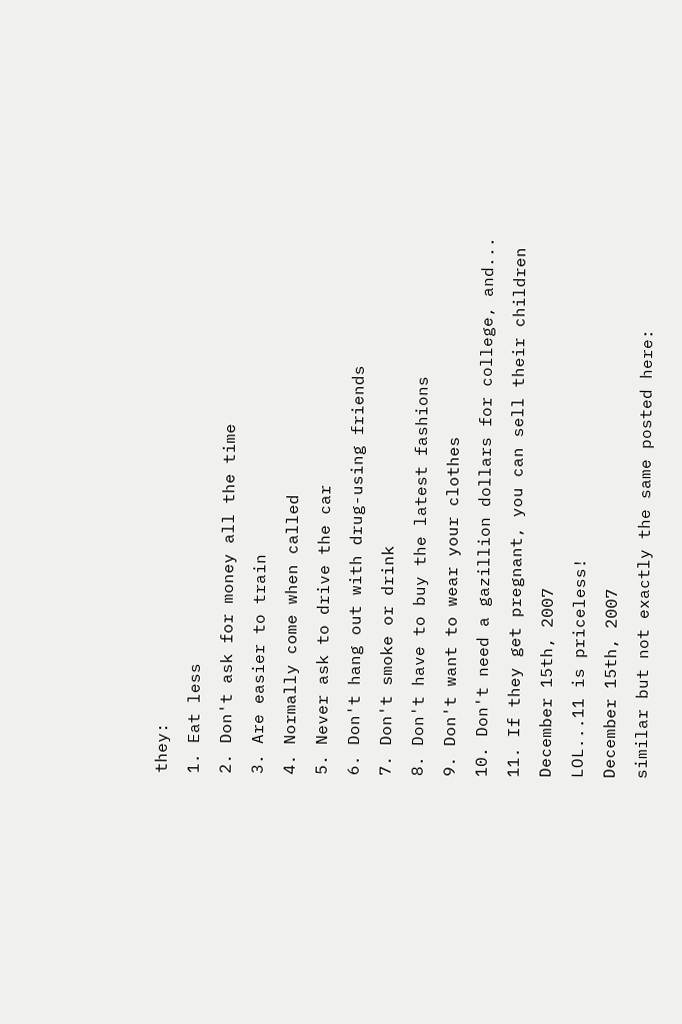they:
1. Eat less
2. Don't ask for money all the time
3. Are easier to train
4. Normally come when called
5. Never ask to drive the car
6. Don't hang out with drug-using friends
7. Don't smoke or drink
8. Don't have to buy the latest fashions
9. Don't want to wear your clothes
10. Don't need a gazillion dollars for college, and...
11. If they get pregnant, you can sell their children
December 15th, 2007
LOL...11 is priceless!
December 15th, 2007
similar but not exactly the same posted here: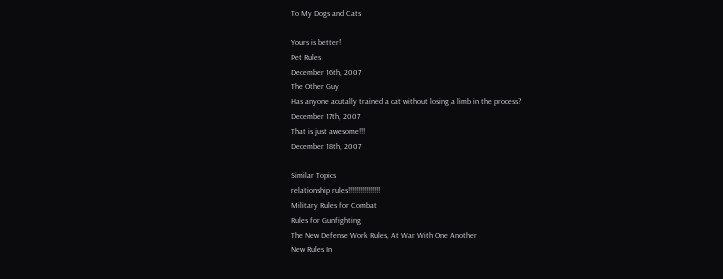To My Dogs and Cats

Yours is better!
Pet Rules
December 16th, 2007
The Other Guy
Has anyone acutally trained a cat without losing a limb in the process?
December 17th, 2007
That is just awesome!!!
December 18th, 2007

Similar Topics
relationship rules!!!!!!!!!!!!!!!!
Military Rules for Combat
Rules for Gunfighting
The New Defense Work Rules, At War With One Another
New Rules In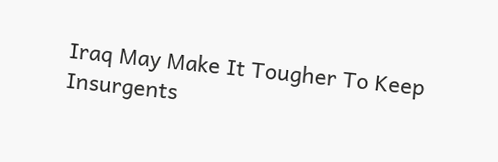Iraq May Make It Tougher To Keep Insurgents